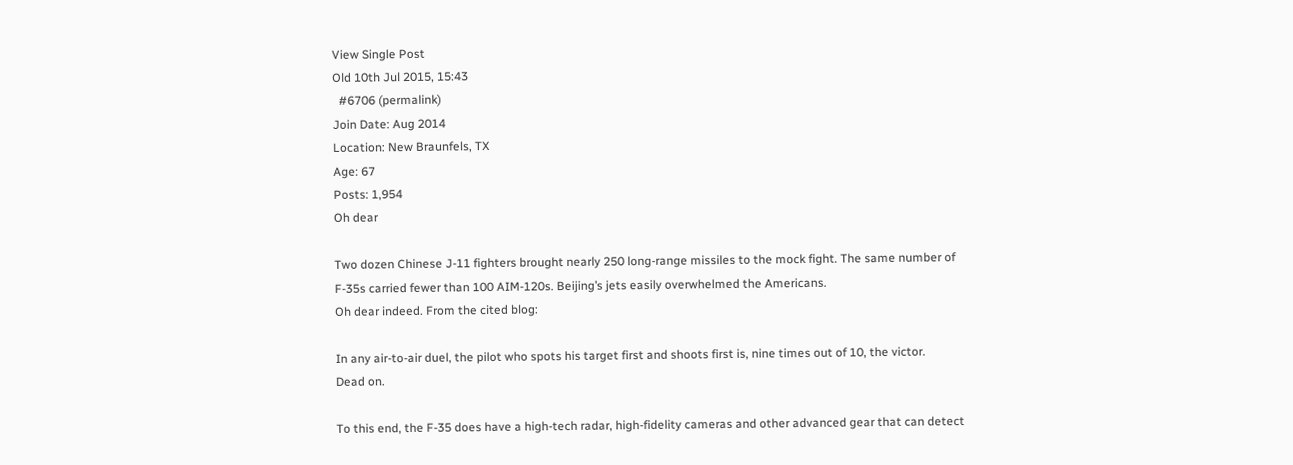View Single Post
Old 10th Jul 2015, 15:43
  #6706 (permalink)
Join Date: Aug 2014
Location: New Braunfels, TX
Age: 67
Posts: 1,954
Oh dear

Two dozen Chinese J-11 fighters brought nearly 250 long-range missiles to the mock fight. The same number of F-35s carried fewer than 100 AIM-120s. Beijing’s jets easily overwhelmed the Americans.
Oh dear indeed. From the cited blog:

In any air-to-air duel, the pilot who spots his target first and shoots first is, nine times out of 10, the victor.
Dead on.

To this end, the F-35 does have a high-tech radar, high-fidelity cameras and other advanced gear that can detect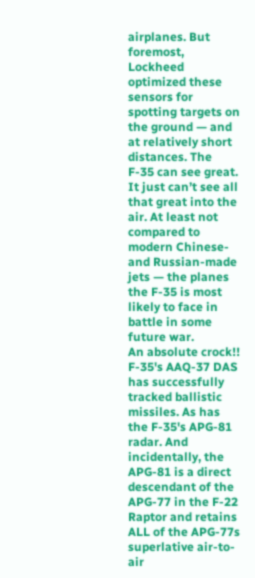airplanes. But foremost, Lockheed optimized these sensors for spotting targets on the ground — and at relatively short distances. The F-35 can see great. It just can’t see all that great into the air. At least not compared to modern Chinese- and Russian-made jets — the planes the F-35 is most likely to face in battle in some future war.
An absolute crock!! F-35's AAQ-37 DAS has successfully tracked ballistic missiles. As has the F-35's APG-81 radar. And incidentally, the APG-81 is a direct descendant of the APG-77 in the F-22 Raptor and retains ALL of the APG-77s superlative air-to-air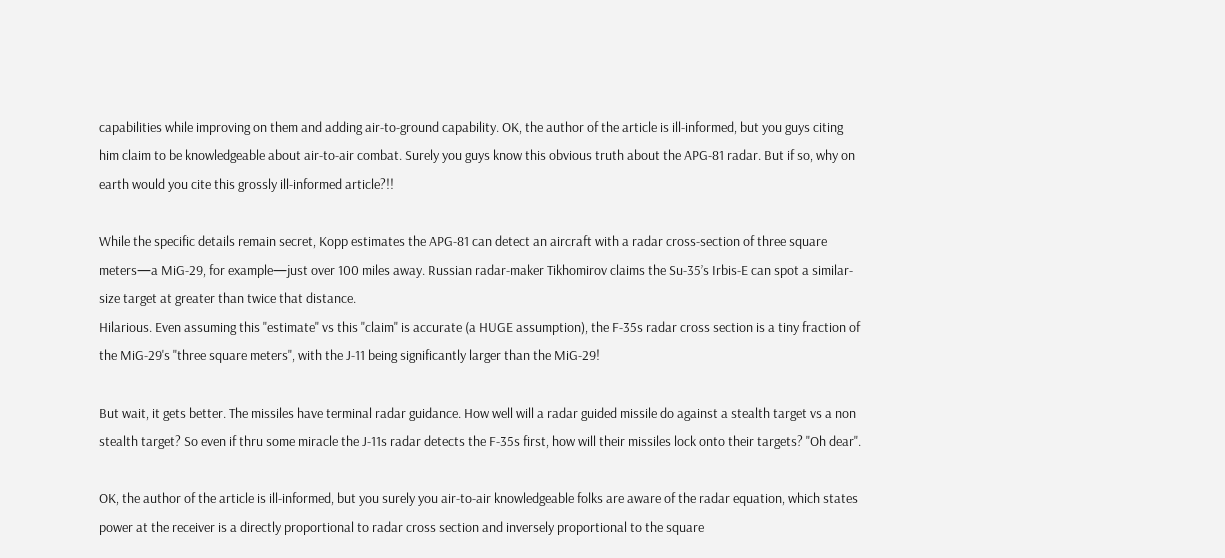capabilities while improving on them and adding air-to-ground capability. OK, the author of the article is ill-informed, but you guys citing him claim to be knowledgeable about air-to-air combat. Surely you guys know this obvious truth about the APG-81 radar. But if so, why on earth would you cite this grossly ill-informed article?!!

While the specific details remain secret, Kopp estimates the APG-81 can detect an aircraft with a radar cross-section of three square meters—a MiG-29, for example—just over 100 miles away. Russian radar-maker Tikhomirov claims the Su-35’s Irbis-E can spot a similar-size target at greater than twice that distance.
Hilarious. Even assuming this "estimate" vs this "claim" is accurate (a HUGE assumption), the F-35s radar cross section is a tiny fraction of the MiG-29's "three square meters", with the J-11 being significantly larger than the MiG-29!

But wait, it gets better. The missiles have terminal radar guidance. How well will a radar guided missile do against a stealth target vs a non stealth target? So even if thru some miracle the J-11s radar detects the F-35s first, how will their missiles lock onto their targets? "Oh dear".

OK, the author of the article is ill-informed, but you surely you air-to-air knowledgeable folks are aware of the radar equation, which states power at the receiver is a directly proportional to radar cross section and inversely proportional to the square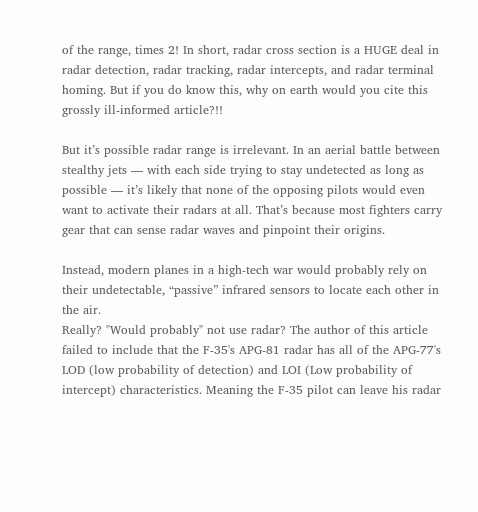of the range, times 2! In short, radar cross section is a HUGE deal in radar detection, radar tracking, radar intercepts, and radar terminal homing. But if you do know this, why on earth would you cite this grossly ill-informed article?!!

But it’s possible radar range is irrelevant. In an aerial battle between stealthy jets — with each side trying to stay undetected as long as possible — it’s likely that none of the opposing pilots would even want to activate their radars at all. That’s because most fighters carry gear that can sense radar waves and pinpoint their origins.

Instead, modern planes in a high-tech war would probably rely on their undetectable, “passive” infrared sensors to locate each other in the air.
Really? "Would probably" not use radar? The author of this article failed to include that the F-35's APG-81 radar has all of the APG-77's LOD (low probability of detection) and LOI (Low probability of intercept) characteristics. Meaning the F-35 pilot can leave his radar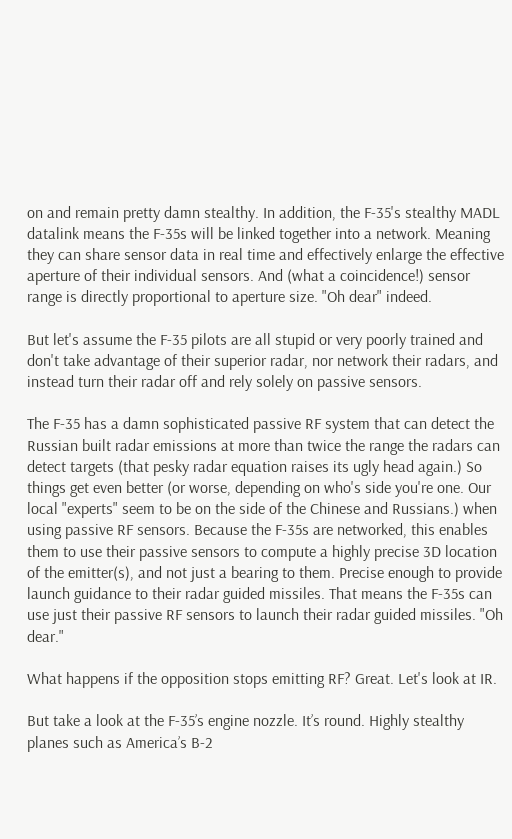on and remain pretty damn stealthy. In addition, the F-35's stealthy MADL datalink means the F-35s will be linked together into a network. Meaning they can share sensor data in real time and effectively enlarge the effective aperture of their individual sensors. And (what a coincidence!) sensor range is directly proportional to aperture size. "Oh dear" indeed.

But let's assume the F-35 pilots are all stupid or very poorly trained and don't take advantage of their superior radar, nor network their radars, and instead turn their radar off and rely solely on passive sensors.

The F-35 has a damn sophisticated passive RF system that can detect the Russian built radar emissions at more than twice the range the radars can detect targets (that pesky radar equation raises its ugly head again.) So things get even better (or worse, depending on who's side you're one. Our local "experts" seem to be on the side of the Chinese and Russians.) when using passive RF sensors. Because the F-35s are networked, this enables them to use their passive sensors to compute a highly precise 3D location of the emitter(s), and not just a bearing to them. Precise enough to provide launch guidance to their radar guided missiles. That means the F-35s can use just their passive RF sensors to launch their radar guided missiles. "Oh dear."

What happens if the opposition stops emitting RF? Great. Let's look at IR.

But take a look at the F-35’s engine nozzle. It’s round. Highly stealthy planes such as America’s B-2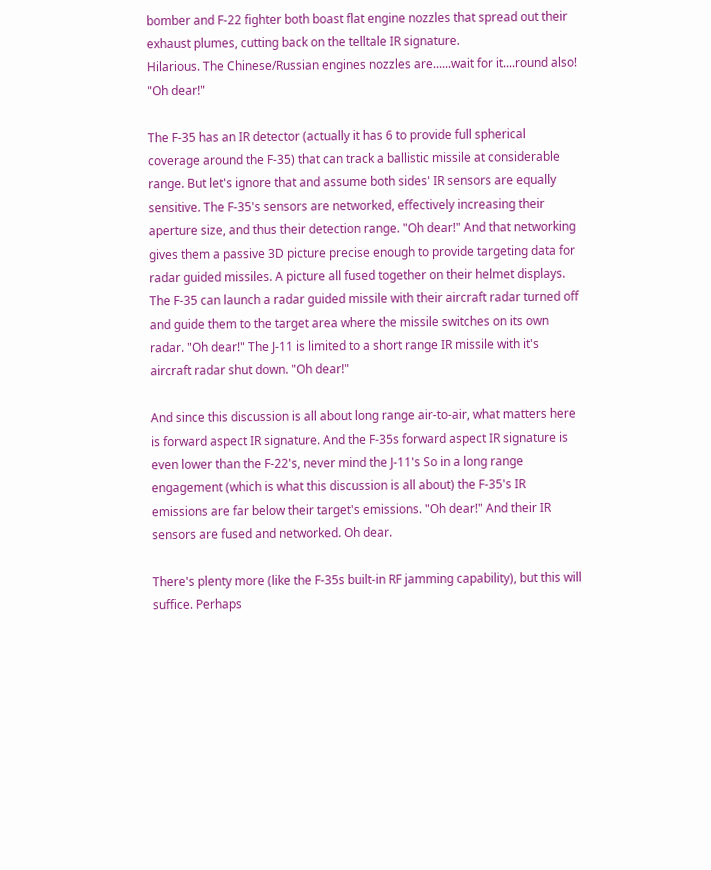bomber and F-22 fighter both boast flat engine nozzles that spread out their exhaust plumes, cutting back on the telltale IR signature.
Hilarious. The Chinese/Russian engines nozzles are......wait for it....round also! "Oh dear!"

The F-35 has an IR detector (actually it has 6 to provide full spherical coverage around the F-35) that can track a ballistic missile at considerable range. But let's ignore that and assume both sides' IR sensors are equally sensitive. The F-35's sensors are networked, effectively increasing their aperture size, and thus their detection range. "Oh dear!" And that networking gives them a passive 3D picture precise enough to provide targeting data for radar guided missiles. A picture all fused together on their helmet displays. The F-35 can launch a radar guided missile with their aircraft radar turned off and guide them to the target area where the missile switches on its own radar. "Oh dear!" The J-11 is limited to a short range IR missile with it's aircraft radar shut down. "Oh dear!"

And since this discussion is all about long range air-to-air, what matters here is forward aspect IR signature. And the F-35s forward aspect IR signature is even lower than the F-22's, never mind the J-11's So in a long range engagement (which is what this discussion is all about) the F-35's IR emissions are far below their target's emissions. "Oh dear!" And their IR sensors are fused and networked. Oh dear.

There's plenty more (like the F-35s built-in RF jamming capability), but this will suffice. Perhaps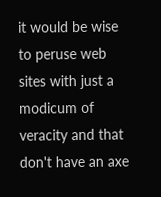it would be wise to peruse web sites with just a modicum of veracity and that don't have an axe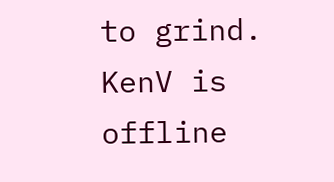to grind.
KenV is offline